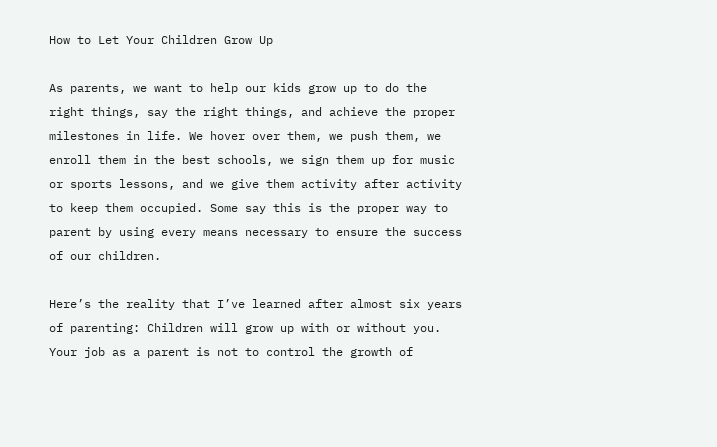How to Let Your Children Grow Up

As parents, we want to help our kids grow up to do the right things, say the right things, and achieve the proper milestones in life. We hover over them, we push them, we enroll them in the best schools, we sign them up for music or sports lessons, and we give them activity after activity to keep them occupied. Some say this is the proper way to parent by using every means necessary to ensure the success of our children.

Here’s the reality that I’ve learned after almost six years of parenting: Children will grow up with or without you. Your job as a parent is not to control the growth of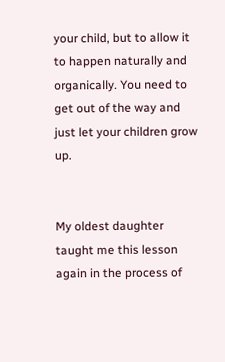your child, but to allow it to happen naturally and organically. You need to get out of the way and just let your children grow up.


My oldest daughter taught me this lesson again in the process of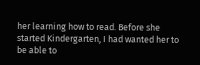her learning how to read. Before she started Kindergarten, I had wanted her to be able to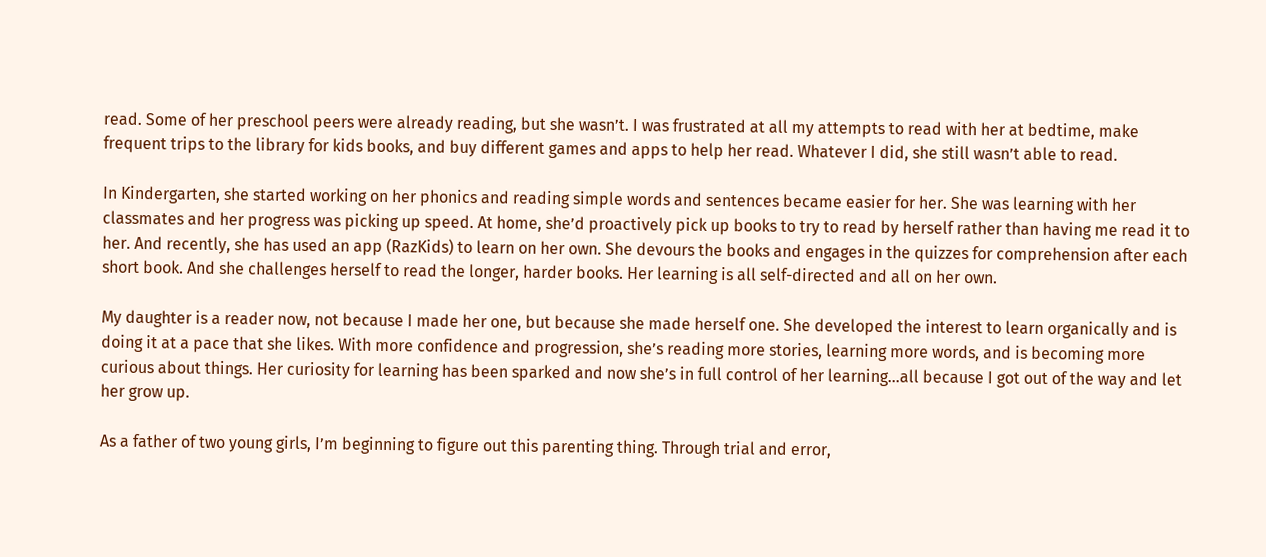read. Some of her preschool peers were already reading, but she wasn’t. I was frustrated at all my attempts to read with her at bedtime, make frequent trips to the library for kids books, and buy different games and apps to help her read. Whatever I did, she still wasn’t able to read.

In Kindergarten, she started working on her phonics and reading simple words and sentences became easier for her. She was learning with her classmates and her progress was picking up speed. At home, she’d proactively pick up books to try to read by herself rather than having me read it to her. And recently, she has used an app (RazKids) to learn on her own. She devours the books and engages in the quizzes for comprehension after each short book. And she challenges herself to read the longer, harder books. Her learning is all self-directed and all on her own.

My daughter is a reader now, not because I made her one, but because she made herself one. She developed the interest to learn organically and is doing it at a pace that she likes. With more confidence and progression, she’s reading more stories, learning more words, and is becoming more curious about things. Her curiosity for learning has been sparked and now she’s in full control of her learning…all because I got out of the way and let her grow up.

As a father of two young girls, I’m beginning to figure out this parenting thing. Through trial and error,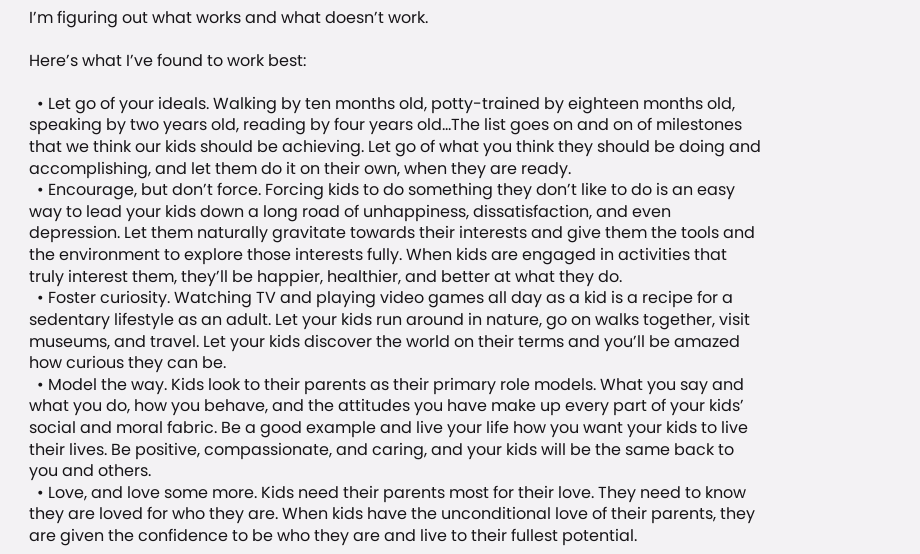I’m figuring out what works and what doesn’t work.

Here’s what I’ve found to work best:

  • Let go of your ideals. Walking by ten months old, potty-trained by eighteen months old, speaking by two years old, reading by four years old…The list goes on and on of milestones that we think our kids should be achieving. Let go of what you think they should be doing and accomplishing, and let them do it on their own, when they are ready.
  • Encourage, but don’t force. Forcing kids to do something they don’t like to do is an easy way to lead your kids down a long road of unhappiness, dissatisfaction, and even depression. Let them naturally gravitate towards their interests and give them the tools and the environment to explore those interests fully. When kids are engaged in activities that truly interest them, they’ll be happier, healthier, and better at what they do.
  • Foster curiosity. Watching TV and playing video games all day as a kid is a recipe for a sedentary lifestyle as an adult. Let your kids run around in nature, go on walks together, visit museums, and travel. Let your kids discover the world on their terms and you’ll be amazed how curious they can be.
  • Model the way. Kids look to their parents as their primary role models. What you say and what you do, how you behave, and the attitudes you have make up every part of your kids’ social and moral fabric. Be a good example and live your life how you want your kids to live their lives. Be positive, compassionate, and caring, and your kids will be the same back to you and others.
  • Love, and love some more. Kids need their parents most for their love. They need to know they are loved for who they are. When kids have the unconditional love of their parents, they are given the confidence to be who they are and live to their fullest potential.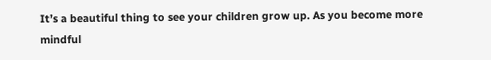It’s a beautiful thing to see your children grow up. As you become more mindful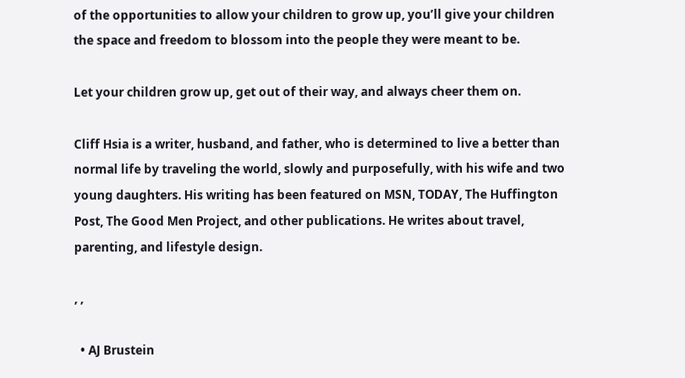of the opportunities to allow your children to grow up, you’ll give your children the space and freedom to blossom into the people they were meant to be.

Let your children grow up, get out of their way, and always cheer them on.

Cliff Hsia is a writer, husband, and father, who is determined to live a better than normal life by traveling the world, slowly and purposefully, with his wife and two young daughters. His writing has been featured on MSN, TODAY, The Huffington Post, The Good Men Project, and other publications. He writes about travel, parenting, and lifestyle design.

, ,

  • AJ Brustein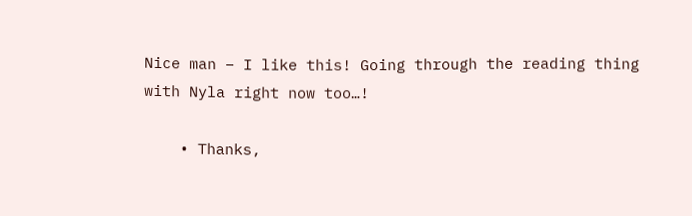Nice man – I like this! Going through the reading thing with Nyla right now too…!

    • Thanks,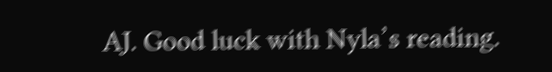AJ. Good luck with Nyla’s reading.